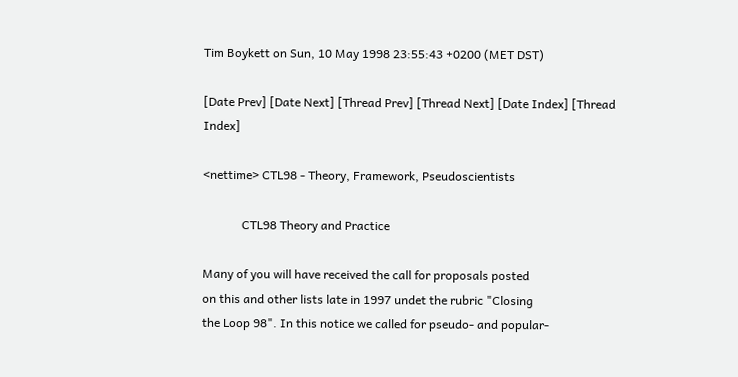Tim Boykett on Sun, 10 May 1998 23:55:43 +0200 (MET DST)

[Date Prev] [Date Next] [Thread Prev] [Thread Next] [Date Index] [Thread Index]

<nettime> CTL98 - Theory, Framework, Pseudoscientists

             CTL98 Theory and Practice

Many of you will have received the call for proposals posted
on this and other lists late in 1997 undet the rubric "Closing
the Loop 98". In this notice we called for pseudo- and popular-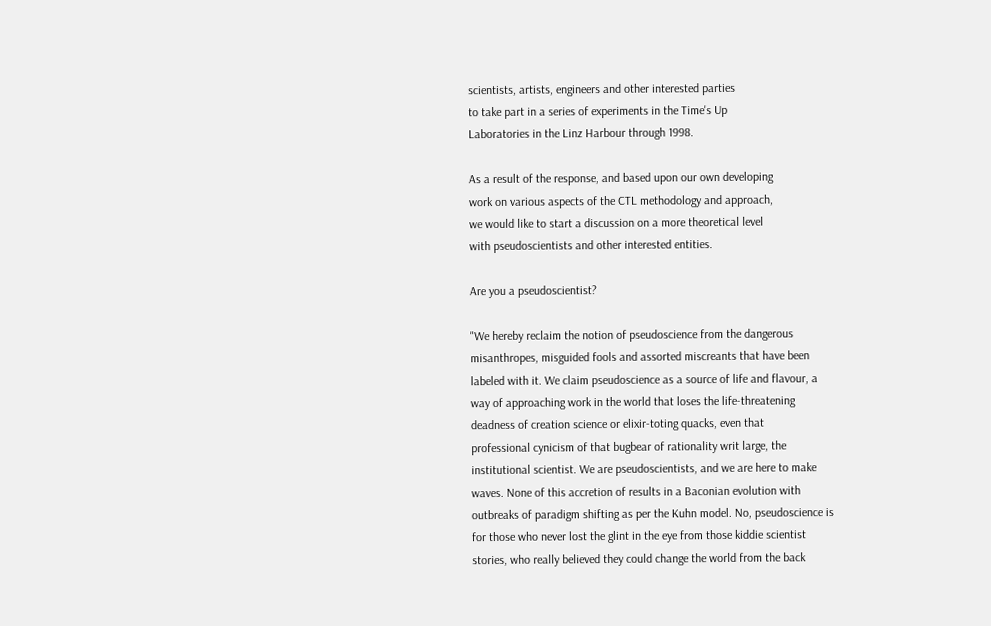scientists, artists, engineers and other interested parties
to take part in a series of experiments in the Time's Up
Laboratories in the Linz Harbour through 1998.

As a result of the response, and based upon our own developing
work on various aspects of the CTL methodology and approach,
we would like to start a discussion on a more theoretical level
with pseudoscientists and other interested entities.

Are you a pseudoscientist?

"We hereby reclaim the notion of pseudoscience from the dangerous
misanthropes, misguided fools and assorted miscreants that have been
labeled with it. We claim pseudoscience as a source of life and flavour, a
way of approaching work in the world that loses the life-threatening
deadness of creation science or elixir-toting quacks, even that
professional cynicism of that bugbear of rationality writ large, the
institutional scientist. We are pseudoscientists, and we are here to make
waves. None of this accretion of results in a Baconian evolution with
outbreaks of paradigm shifting as per the Kuhn model. No, pseudoscience is
for those who never lost the glint in the eye from those kiddie scientist
stories, who really believed they could change the world from the back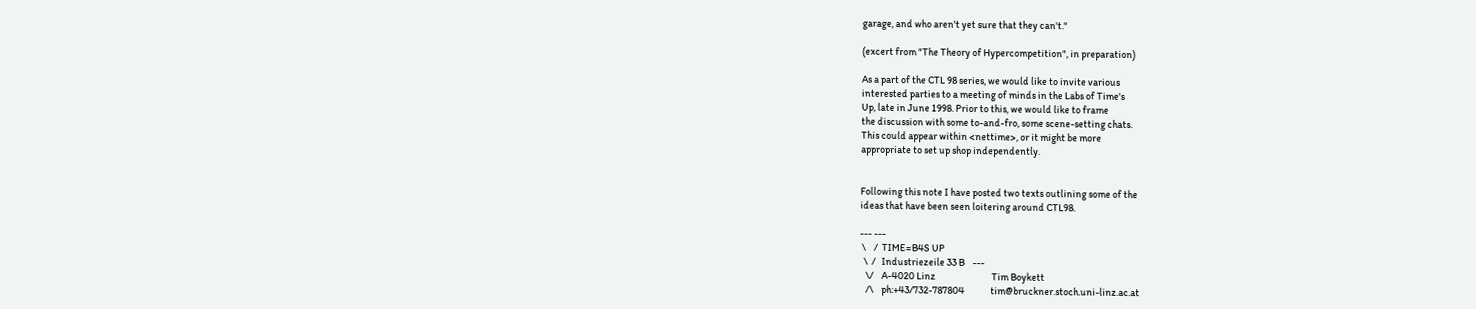garage, and who aren't yet sure that they can't."

(excert from "The Theory of Hypercompetition", in preparation)

As a part of the CTL 98 series, we would like to invite various
interested parties to a meeting of minds in the Labs of Time's
Up, late in June 1998. Prior to this, we would like to frame
the discussion with some to-and-fro, some scene-setting chats.
This could appear within <nettime>, or it might be more
appropriate to set up shop independently.


Following this note I have posted two texts outlining some of the
ideas that have been seen loitering around CTL98.

--- ---
 \    /  TIME=B4S UP
  \  /   Industriezeile 33 B    ---
   \/    A-4020 Linz                            Tim Boykett
   /\    ph:+43/732-787804             tim@bruckner.stoch.uni-linz.ac.at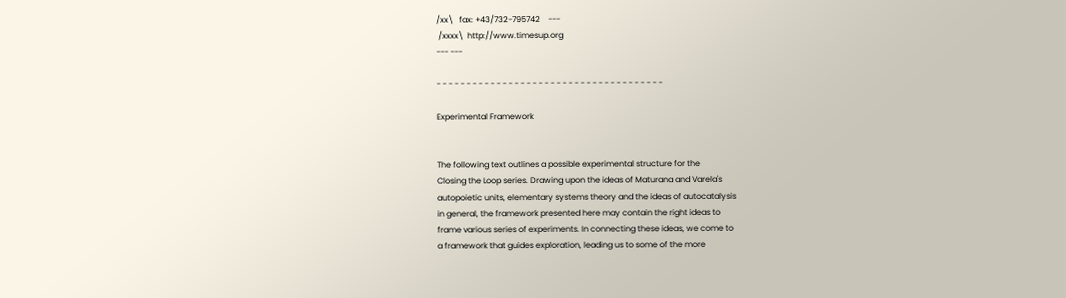/xx\   fax: +43/732-795742    ---
 /xxxx\  http://www.timesup.org
--- ---

- - - - - - - - - - - - - - - - - - - - - - - - - - - - - - - - - - - - - -

Experimental Framework


The following text outlines a possible experimental structure for the
Closing the Loop series. Drawing upon the ideas of Maturana and Varela's
autopoietic units, elementary systems theory and the ideas of autocatalysis
in general, the framework presented here may contain the right ideas to
frame various series of experiments. In connecting these ideas, we come to
a framework that guides exploration, leading us to some of the more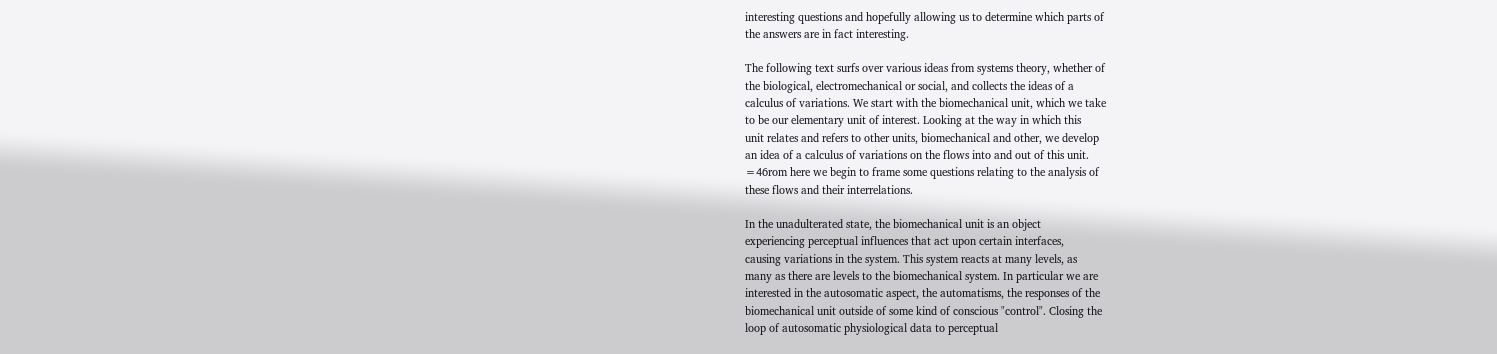interesting questions and hopefully allowing us to determine which parts of
the answers are in fact interesting.

The following text surfs over various ideas from systems theory, whether of
the biological, electromechanical or social, and collects the ideas of a
calculus of variations. We start with the biomechanical unit, which we take
to be our elementary unit of interest. Looking at the way in which this
unit relates and refers to other units, biomechanical and other, we develop
an idea of a calculus of variations on the flows into and out of this unit.
=46rom here we begin to frame some questions relating to the analysis of
these flows and their interrelations.

In the unadulterated state, the biomechanical unit is an object
experiencing perceptual influences that act upon certain interfaces,
causing variations in the system. This system reacts at many levels, as
many as there are levels to the biomechanical system. In particular we are
interested in the autosomatic aspect, the automatisms, the responses of the
biomechanical unit outside of some kind of conscious "control". Closing the
loop of autosomatic physiological data to perceptual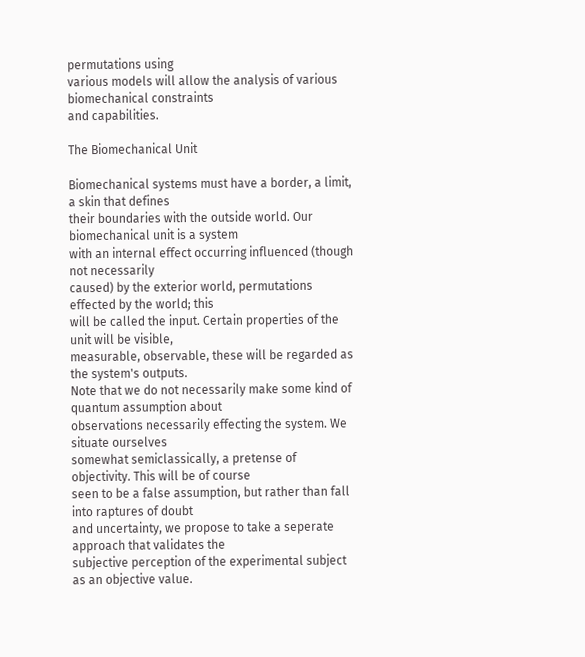permutations using
various models will allow the analysis of various biomechanical constraints
and capabilities.

The Biomechanical Unit

Biomechanical systems must have a border, a limit, a skin that defines
their boundaries with the outside world. Our biomechanical unit is a system
with an internal effect occurring influenced (though not necessarily
caused) by the exterior world, permutations effected by the world; this
will be called the input. Certain properties of the unit will be visible,
measurable, observable, these will be regarded as the system's outputs.
Note that we do not necessarily make some kind of quantum assumption about
observations necessarily effecting the system. We situate ourselves
somewhat semiclassically, a pretense of objectivity. This will be of course
seen to be a false assumption, but rather than fall into raptures of doubt
and uncertainty, we propose to take a seperate approach that validates the
subjective perception of the experimental subject as an objective value.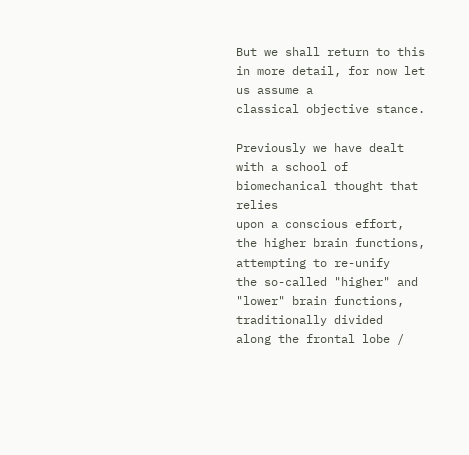But we shall return to this in more detail, for now let us assume a
classical objective stance.

Previously we have dealt with a school of biomechanical thought that relies
upon a conscious effort, the higher brain functions, attempting to re-unify
the so-called "higher" and "lower" brain functions, traditionally divided
along the frontal lobe /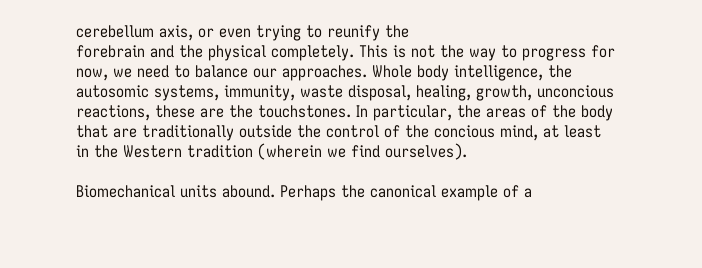cerebellum axis, or even trying to reunify the
forebrain and the physical completely. This is not the way to progress for
now, we need to balance our approaches. Whole body intelligence, the
autosomic systems, immunity, waste disposal, healing, growth, unconcious
reactions, these are the touchstones. In particular, the areas of the body
that are traditionally outside the control of the concious mind, at least
in the Western tradition (wherein we find ourselves).

Biomechanical units abound. Perhaps the canonical example of a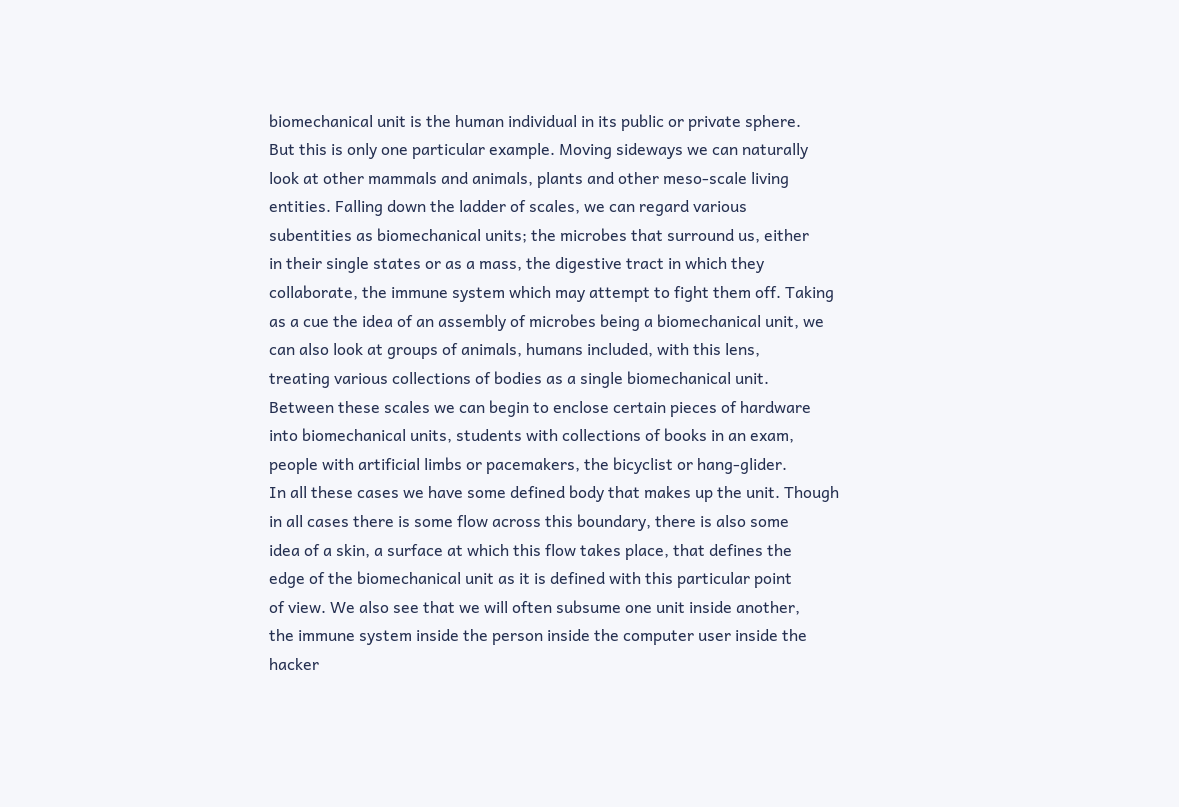biomechanical unit is the human individual in its public or private sphere.
But this is only one particular example. Moving sideways we can naturally
look at other mammals and animals, plants and other meso-scale living
entities. Falling down the ladder of scales, we can regard various
subentities as biomechanical units; the microbes that surround us, either
in their single states or as a mass, the digestive tract in which they
collaborate, the immune system which may attempt to fight them off. Taking
as a cue the idea of an assembly of microbes being a biomechanical unit, we
can also look at groups of animals, humans included, with this lens,
treating various collections of bodies as a single biomechanical unit.
Between these scales we can begin to enclose certain pieces of hardware
into biomechanical units, students with collections of books in an exam,
people with artificial limbs or pacemakers, the bicyclist or hang-glider.
In all these cases we have some defined body that makes up the unit. Though
in all cases there is some flow across this boundary, there is also some
idea of a skin, a surface at which this flow takes place, that defines the
edge of the biomechanical unit as it is defined with this particular point
of view. We also see that we will often subsume one unit inside another,
the immune system inside the person inside the computer user inside the
hacker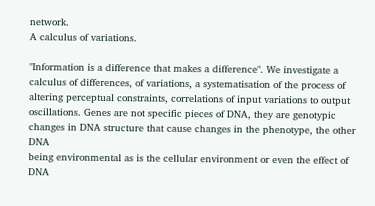network.
A calculus of variations.

"Information is a difference that makes a difference". We investigate a
calculus of differences, of variations, a systematisation of the process of
altering perceptual constraints, correlations of input variations to output
oscillations. Genes are not specific pieces of DNA, they are genotypic
changes in DNA structure that cause changes in the phenotype, the other DNA
being environmental as is the cellular environment or even the effect of
DNA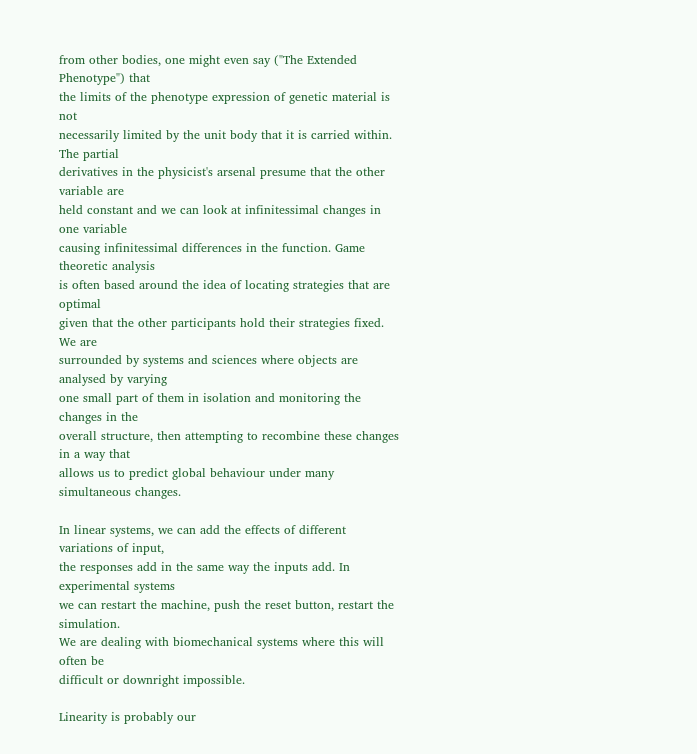from other bodies, one might even say ("The Extended Phenotype") that
the limits of the phenotype expression of genetic material is not
necessarily limited by the unit body that it is carried within. The partial
derivatives in the physicist's arsenal presume that the other variable are
held constant and we can look at infinitessimal changes in one variable
causing infinitessimal differences in the function. Game theoretic analysis
is often based around the idea of locating strategies that are optimal
given that the other participants hold their strategies fixed. We are
surrounded by systems and sciences where objects are analysed by varying
one small part of them in isolation and monitoring the changes in the
overall structure, then attempting to recombine these changes in a way that
allows us to predict global behaviour under many simultaneous changes.

In linear systems, we can add the effects of different variations of input,
the responses add in the same way the inputs add. In experimental systems
we can restart the machine, push the reset button, restart the simulation.
We are dealing with biomechanical systems where this will often be
difficult or downright impossible.

Linearity is probably our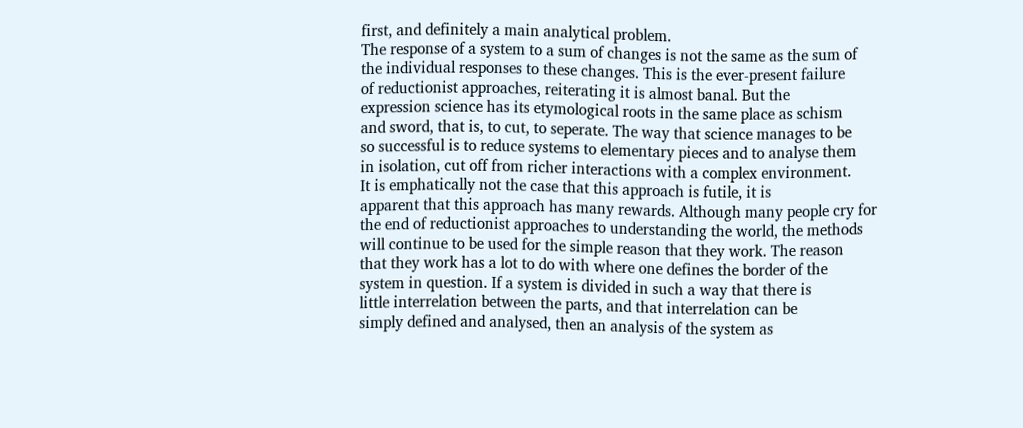first, and definitely a main analytical problem.
The response of a system to a sum of changes is not the same as the sum of
the individual responses to these changes. This is the ever-present failure
of reductionist approaches, reiterating it is almost banal. But the
expression science has its etymological roots in the same place as schism
and sword, that is, to cut, to seperate. The way that science manages to be
so successful is to reduce systems to elementary pieces and to analyse them
in isolation, cut off from richer interactions with a complex environment.
It is emphatically not the case that this approach is futile, it is
apparent that this approach has many rewards. Although many people cry for
the end of reductionist approaches to understanding the world, the methods
will continue to be used for the simple reason that they work. The reason
that they work has a lot to do with where one defines the border of the
system in question. If a system is divided in such a way that there is
little interrelation between the parts, and that interrelation can be
simply defined and analysed, then an analysis of the system as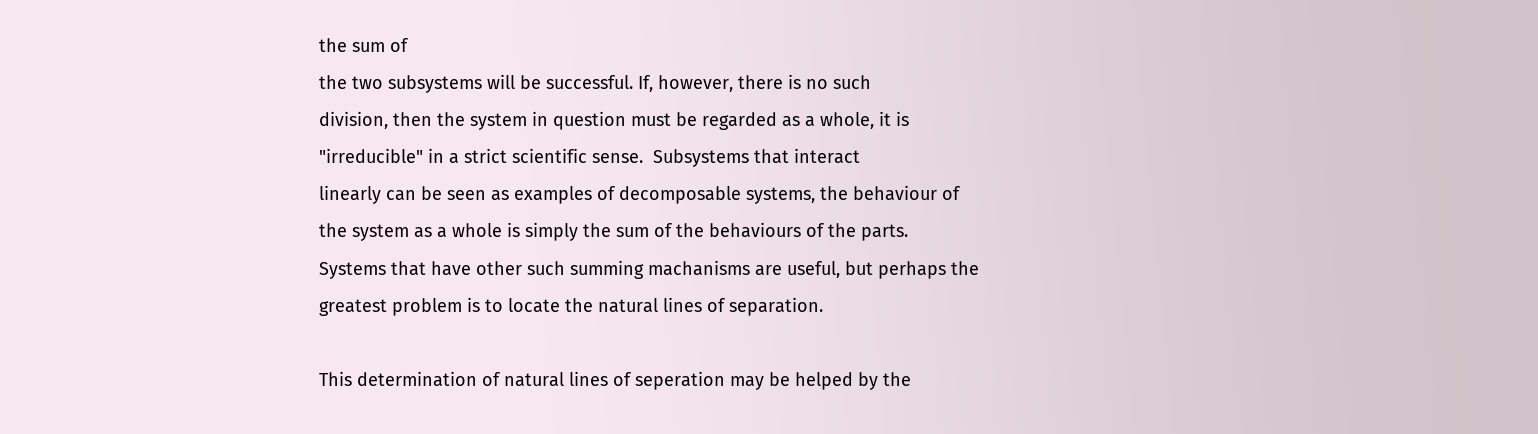the sum of
the two subsystems will be successful. If, however, there is no such
division, then the system in question must be regarded as a whole, it is
"irreducible" in a strict scientific sense.  Subsystems that interact
linearly can be seen as examples of decomposable systems, the behaviour of
the system as a whole is simply the sum of the behaviours of the parts.
Systems that have other such summing machanisms are useful, but perhaps the
greatest problem is to locate the natural lines of separation.

This determination of natural lines of seperation may be helped by the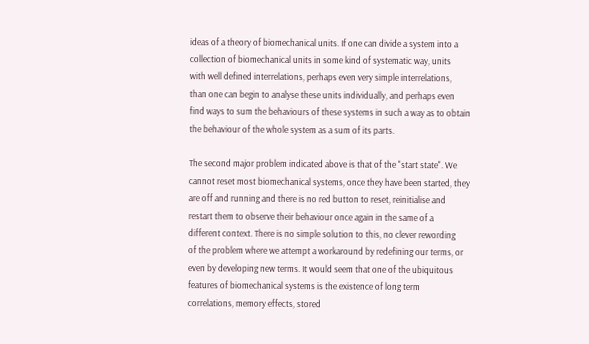ideas of a theory of biomechanical units. If one can divide a system into a
collection of biomechanical units in some kind of systematic way, units
with well defined interrelations, perhaps even very simple interrelations,
than one can begin to analyse these units individually, and perhaps even
find ways to sum the behaviours of these systems in such a way as to obtain
the behaviour of the whole system as a sum of its parts.

The second major problem indicated above is that of the "start state". We
cannot reset most biomechanical systems, once they have been started, they
are off and running and there is no red button to reset, reinitialise and
restart them to observe their behaviour once again in the same of a
different context. There is no simple solution to this, no clever rewording
of the problem where we attempt a workaround by redefining our terms, or
even by developing new terms. It would seem that one of the ubiquitous
features of biomechanical systems is the existence of long term
correlations, memory effects, stored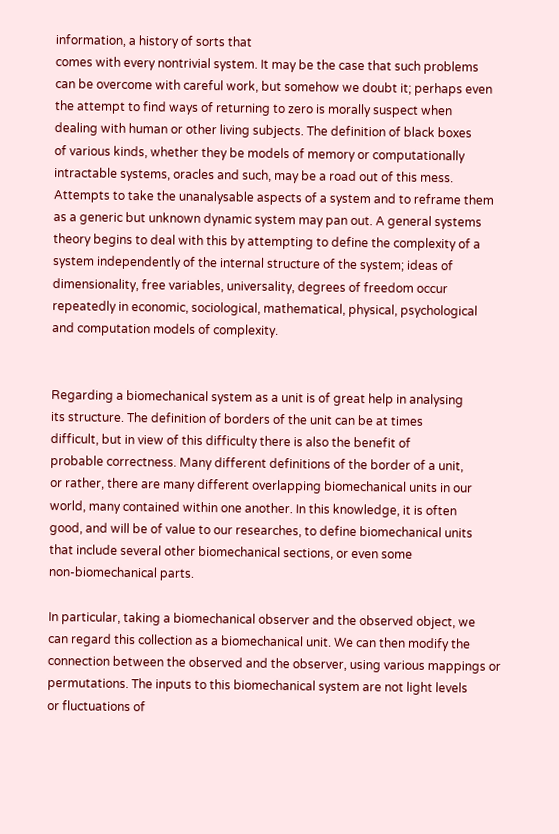information, a history of sorts that
comes with every nontrivial system. It may be the case that such problems
can be overcome with careful work, but somehow we doubt it; perhaps even
the attempt to find ways of returning to zero is morally suspect when
dealing with human or other living subjects. The definition of black boxes
of various kinds, whether they be models of memory or computationally
intractable systems, oracles and such, may be a road out of this mess.
Attempts to take the unanalysable aspects of a system and to reframe them
as a generic but unknown dynamic system may pan out. A general systems
theory begins to deal with this by attempting to define the complexity of a
system independently of the internal structure of the system; ideas of
dimensionality, free variables, universality, degrees of freedom occur
repeatedly in economic, sociological, mathematical, physical, psychological
and computation models of complexity.


Regarding a biomechanical system as a unit is of great help in analysing
its structure. The definition of borders of the unit can be at times
difficult, but in view of this difficulty there is also the benefit of
probable correctness. Many different definitions of the border of a unit,
or rather, there are many different overlapping biomechanical units in our
world, many contained within one another. In this knowledge, it is often
good, and will be of value to our researches, to define biomechanical units
that include several other biomechanical sections, or even some
non-biomechanical parts.

In particular, taking a biomechanical observer and the observed object, we
can regard this collection as a biomechanical unit. We can then modify the
connection between the observed and the observer, using various mappings or
permutations. The inputs to this biomechanical system are not light levels
or fluctuations of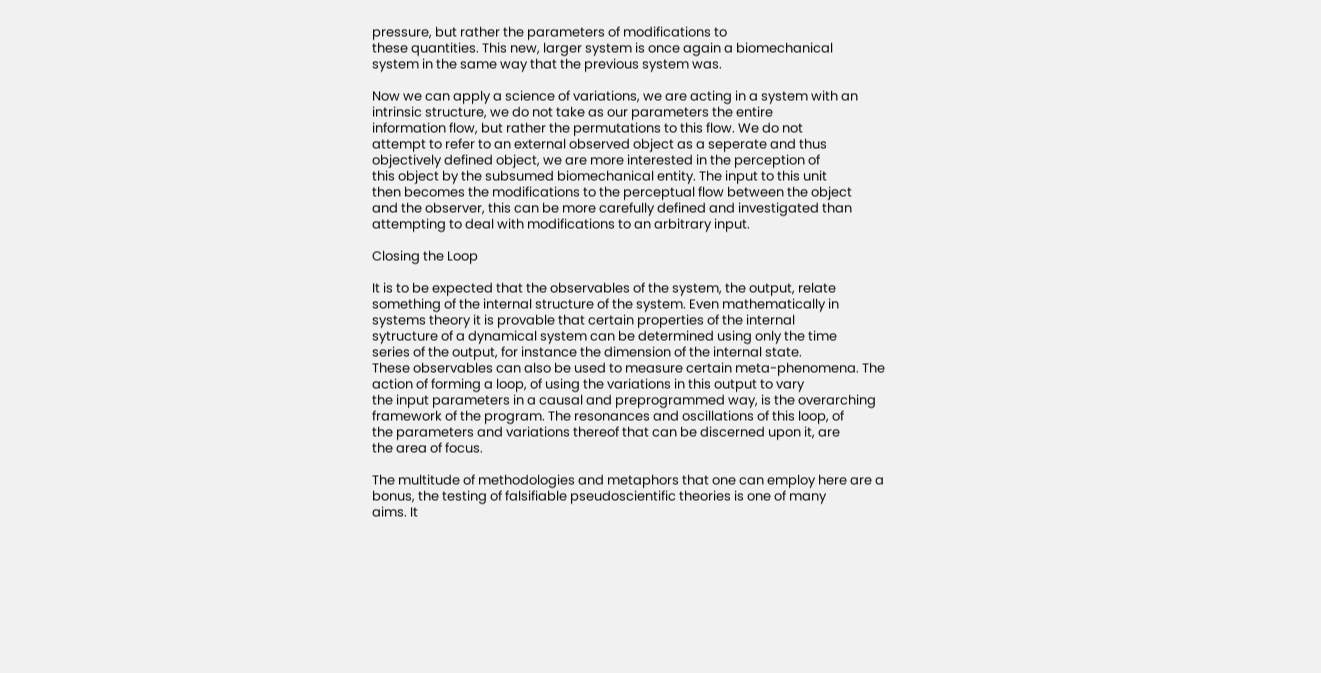pressure, but rather the parameters of modifications to
these quantities. This new, larger system is once again a biomechanical
system in the same way that the previous system was.

Now we can apply a science of variations, we are acting in a system with an
intrinsic structure, we do not take as our parameters the entire
information flow, but rather the permutations to this flow. We do not
attempt to refer to an external observed object as a seperate and thus
objectively defined object, we are more interested in the perception of
this object by the subsumed biomechanical entity. The input to this unit
then becomes the modifications to the perceptual flow between the object
and the observer, this can be more carefully defined and investigated than
attempting to deal with modifications to an arbitrary input.

Closing the Loop

It is to be expected that the observables of the system, the output, relate
something of the internal structure of the system. Even mathematically in
systems theory it is provable that certain properties of the internal
sytructure of a dynamical system can be determined using only the time
series of the output, for instance the dimension of the internal state.
These observables can also be used to measure certain meta-phenomena. The
action of forming a loop, of using the variations in this output to vary
the input parameters in a causal and preprogrammed way, is the overarching
framework of the program. The resonances and oscillations of this loop, of
the parameters and variations thereof that can be discerned upon it, are
the area of focus.

The multitude of methodologies and metaphors that one can employ here are a
bonus, the testing of falsifiable pseudoscientific theories is one of many
aims. It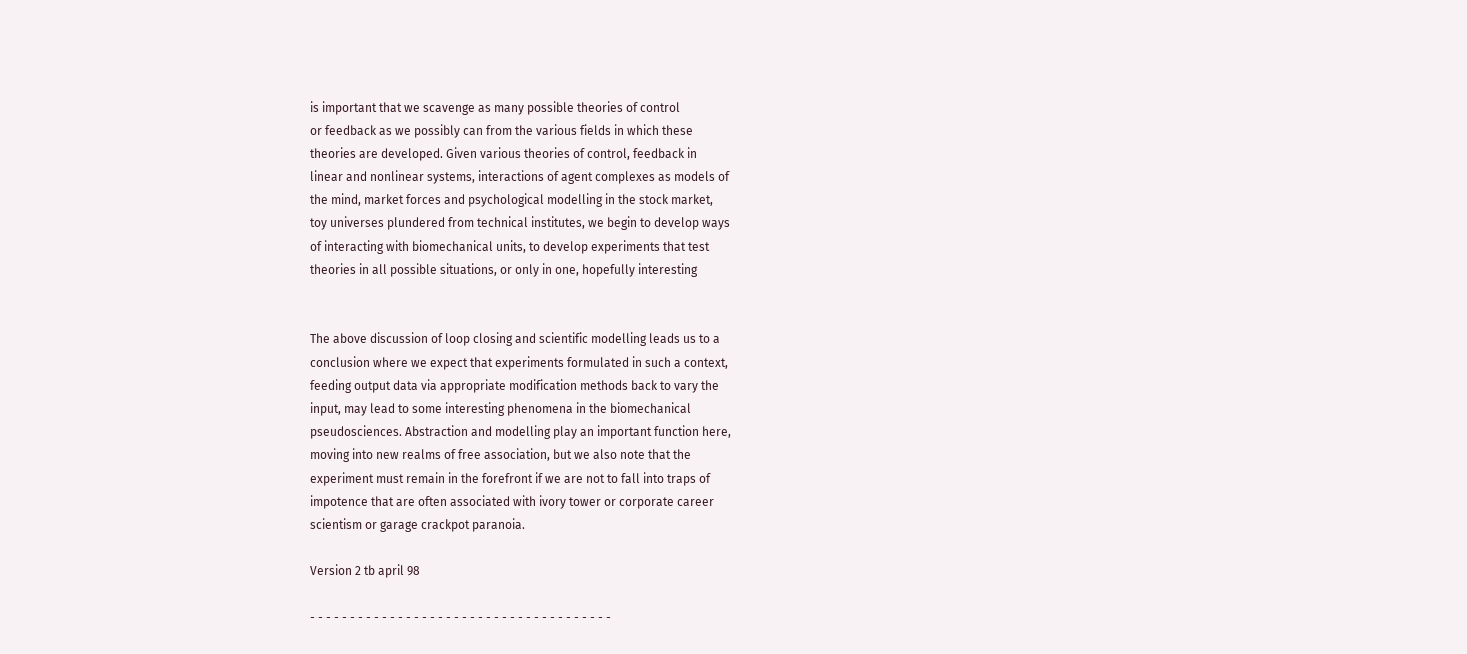is important that we scavenge as many possible theories of control
or feedback as we possibly can from the various fields in which these
theories are developed. Given various theories of control, feedback in
linear and nonlinear systems, interactions of agent complexes as models of
the mind, market forces and psychological modelling in the stock market,
toy universes plundered from technical institutes, we begin to develop ways
of interacting with biomechanical units, to develop experiments that test
theories in all possible situations, or only in one, hopefully interesting


The above discussion of loop closing and scientific modelling leads us to a
conclusion where we expect that experiments formulated in such a context,
feeding output data via appropriate modification methods back to vary the
input, may lead to some interesting phenomena in the biomechanical
pseudosciences. Abstraction and modelling play an important function here,
moving into new realms of free association, but we also note that the
experiment must remain in the forefront if we are not to fall into traps of
impotence that are often associated with ivory tower or corporate career
scientism or garage crackpot paranoia.

Version 2 tb april 98

- - - - - - - - - - - - - - - - - - - - - - - - - - - - - - - - - - - - - -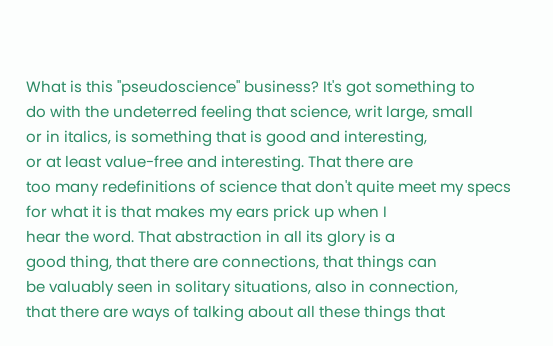What is this "pseudoscience" business? It's got something to
do with the undeterred feeling that science, writ large, small
or in italics, is something that is good and interesting,
or at least value-free and interesting. That there are
too many redefinitions of science that don't quite meet my specs
for what it is that makes my ears prick up when I
hear the word. That abstraction in all its glory is a
good thing, that there are connections, that things can
be valuably seen in solitary situations, also in connection,
that there are ways of talking about all these things that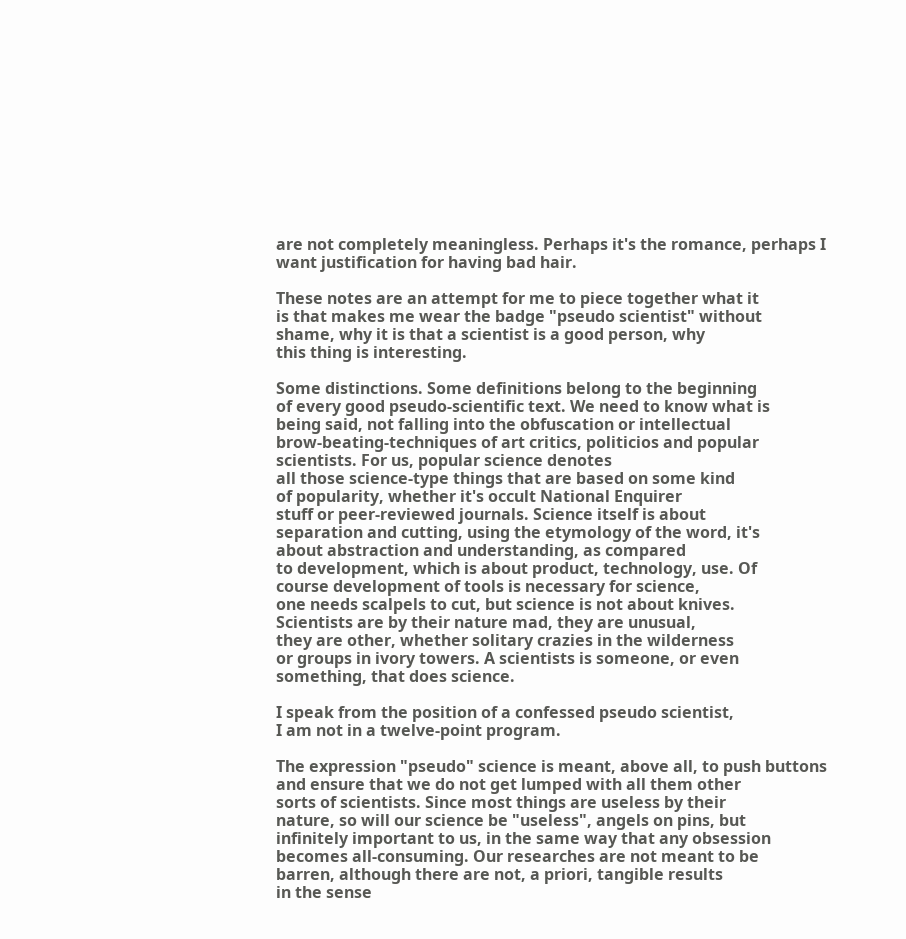are not completely meaningless. Perhaps it's the romance, perhaps I
want justification for having bad hair.

These notes are an attempt for me to piece together what it
is that makes me wear the badge "pseudo scientist" without
shame, why it is that a scientist is a good person, why
this thing is interesting.

Some distinctions. Some definitions belong to the beginning
of every good pseudo-scientific text. We need to know what is
being said, not falling into the obfuscation or intellectual
brow-beating-techniques of art critics, politicios and popular
scientists. For us, popular science denotes
all those science-type things that are based on some kind
of popularity, whether it's occult National Enquirer
stuff or peer-reviewed journals. Science itself is about
separation and cutting, using the etymology of the word, it's
about abstraction and understanding, as compared
to development, which is about product, technology, use. Of
course development of tools is necessary for science,
one needs scalpels to cut, but science is not about knives.
Scientists are by their nature mad, they are unusual,
they are other, whether solitary crazies in the wilderness
or groups in ivory towers. A scientists is someone, or even
something, that does science.

I speak from the position of a confessed pseudo scientist,
I am not in a twelve-point program.

The expression "pseudo" science is meant, above all, to push buttons
and ensure that we do not get lumped with all them other
sorts of scientists. Since most things are useless by their
nature, so will our science be "useless", angels on pins, but
infinitely important to us, in the same way that any obsession
becomes all-consuming. Our researches are not meant to be
barren, although there are not, a priori, tangible results
in the sense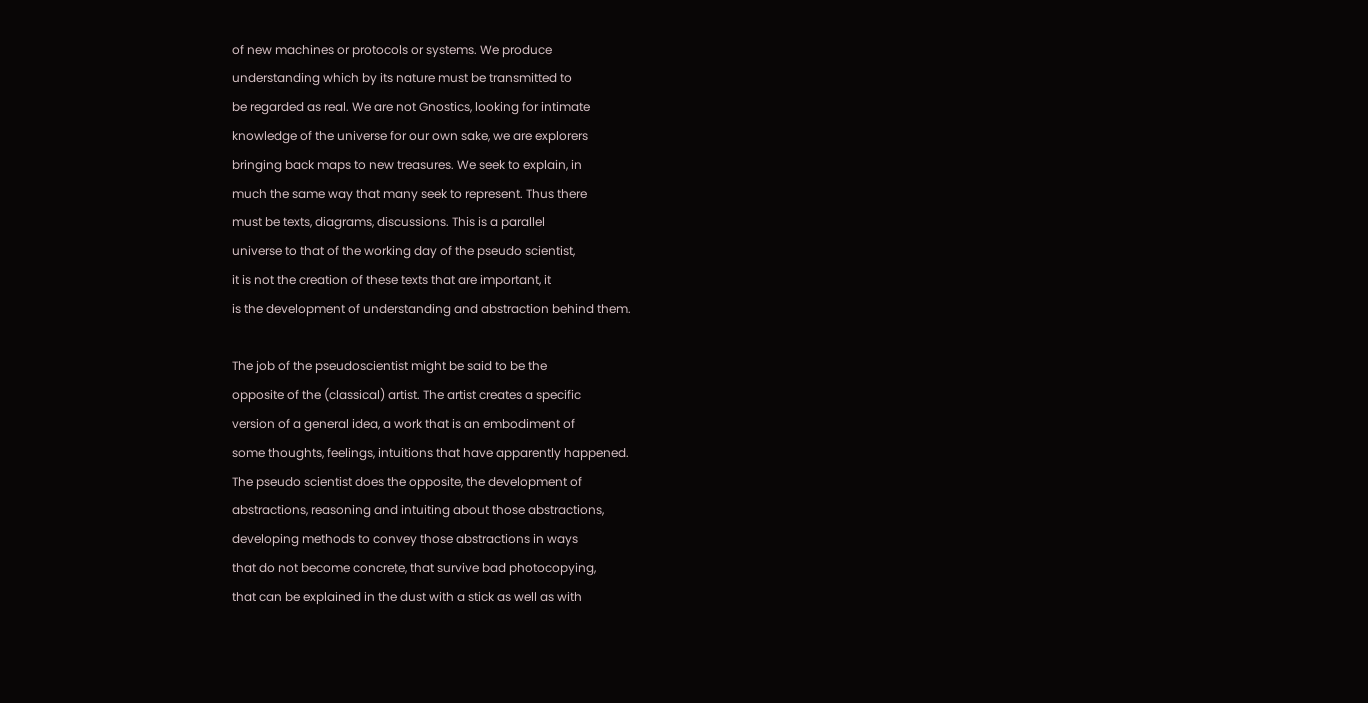of new machines or protocols or systems. We produce
understanding which by its nature must be transmitted to
be regarded as real. We are not Gnostics, looking for intimate
knowledge of the universe for our own sake, we are explorers
bringing back maps to new treasures. We seek to explain, in
much the same way that many seek to represent. Thus there
must be texts, diagrams, discussions. This is a parallel
universe to that of the working day of the pseudo scientist,
it is not the creation of these texts that are important, it
is the development of understanding and abstraction behind them.

The job of the pseudoscientist might be said to be the
opposite of the (classical) artist. The artist creates a specific
version of a general idea, a work that is an embodiment of
some thoughts, feelings, intuitions that have apparently happened.
The pseudo scientist does the opposite, the development of
abstractions, reasoning and intuiting about those abstractions,
developing methods to convey those abstractions in ways
that do not become concrete, that survive bad photocopying,
that can be explained in the dust with a stick as well as with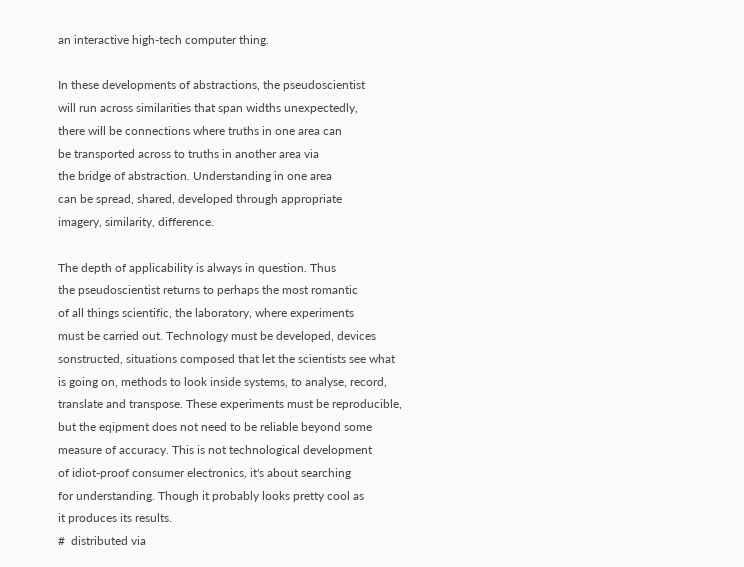an interactive high-tech computer thing.

In these developments of abstractions, the pseudoscientist
will run across similarities that span widths unexpectedly,
there will be connections where truths in one area can
be transported across to truths in another area via
the bridge of abstraction. Understanding in one area
can be spread, shared, developed through appropriate
imagery, similarity, difference.

The depth of applicability is always in question. Thus
the pseudoscientist returns to perhaps the most romantic
of all things scientific, the laboratory, where experiments
must be carried out. Technology must be developed, devices
sonstructed, situations composed that let the scientists see what
is going on, methods to look inside systems, to analyse, record,
translate and transpose. These experiments must be reproducible,
but the eqipment does not need to be reliable beyond some
measure of accuracy. This is not technological development
of idiot-proof consumer electronics, it's about searching
for understanding. Though it probably looks pretty cool as
it produces its results.
#  distributed via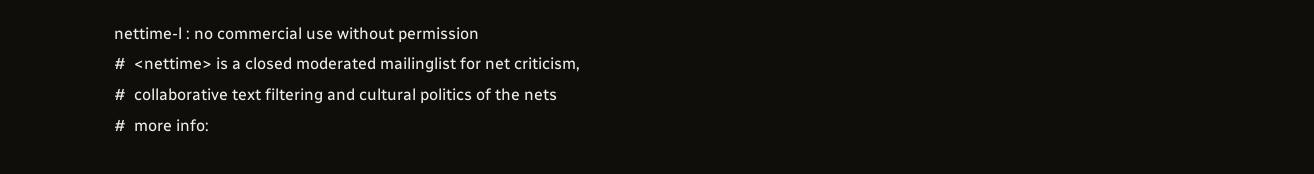nettime-l : no commercial use without permission
#  <nettime> is a closed moderated mailinglist for net criticism,
#  collaborative text filtering and cultural politics of the nets
#  more info: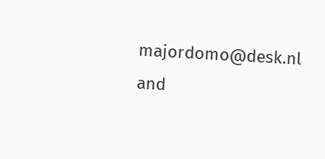majordomo@desk.nl and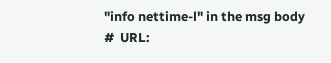"info nettime-l" in the msg body
#  URL: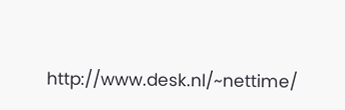http://www.desk.nl/~nettime/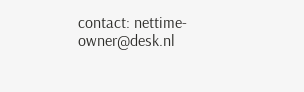contact: nettime-owner@desk.nl